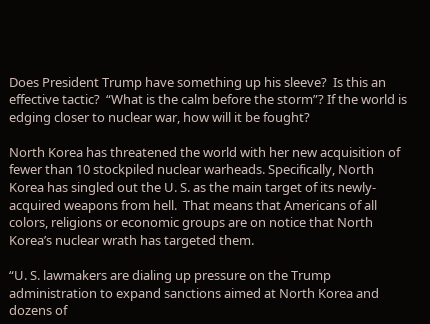Does President Trump have something up his sleeve?  Is this an effective tactic?  “What is the calm before the storm”? If the world is edging closer to nuclear war, how will it be fought?

North Korea has threatened the world with her new acquisition of fewer than 10 stockpiled nuclear warheads. Specifically, North Korea has singled out the U. S. as the main target of its newly-acquired weapons from hell.  That means that Americans of all colors, religions or economic groups are on notice that North Korea’s nuclear wrath has targeted them.

“U. S. lawmakers are dialing up pressure on the Trump administration to expand sanctions aimed at North Korea and dozens of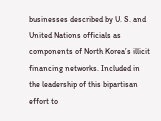businesses described by U. S. and United Nations officials as components of North Korea’s illicit financing networks. Included in the leadership of this bipartisan effort to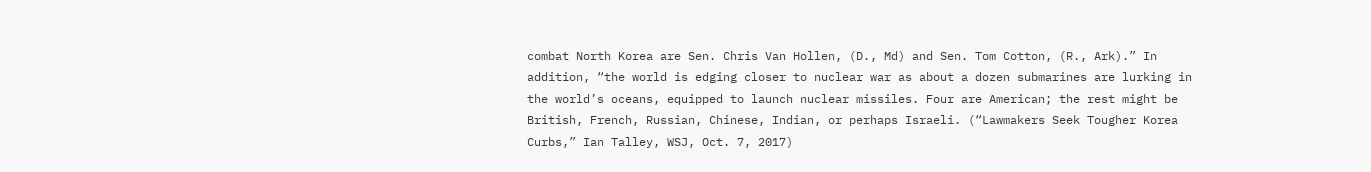combat North Korea are Sen. Chris Van Hollen, (D., Md) and Sen. Tom Cotton, (R., Ark).” In addition, “the world is edging closer to nuclear war as about a dozen submarines are lurking in the world’s oceans, equipped to launch nuclear missiles. Four are American; the rest might be British, French, Russian, Chinese, Indian, or perhaps Israeli. (“Lawmakers Seek Tougher Korea Curbs,” Ian Talley, WSJ, Oct. 7, 2017)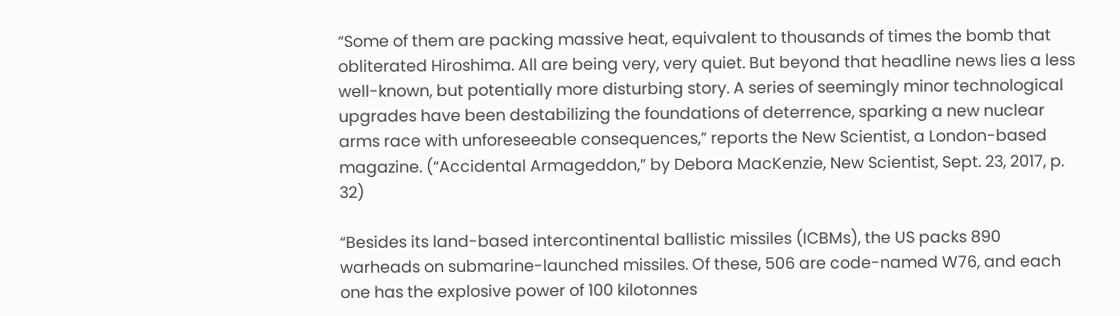“Some of them are packing massive heat, equivalent to thousands of times the bomb that obliterated Hiroshima. All are being very, very quiet. But beyond that headline news lies a less well-known, but potentially more disturbing story. A series of seemingly minor technological upgrades have been destabilizing the foundations of deterrence, sparking a new nuclear arms race with unforeseeable consequences,” reports the New Scientist, a London-based magazine. (“Accidental Armageddon,” by Debora MacKenzie, New Scientist, Sept. 23, 2017, p. 32)

“Besides its land-based intercontinental ballistic missiles (ICBMs), the US packs 890 warheads on submarine-launched missiles. Of these, 506 are code-named W76, and each one has the explosive power of 100 kilotonnes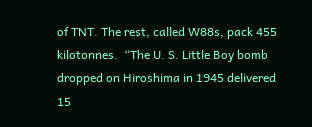of TNT. The rest, called W88s, pack 455 kilotonnes.  “The U. S. Little Boy bomb dropped on Hiroshima in 1945 delivered 15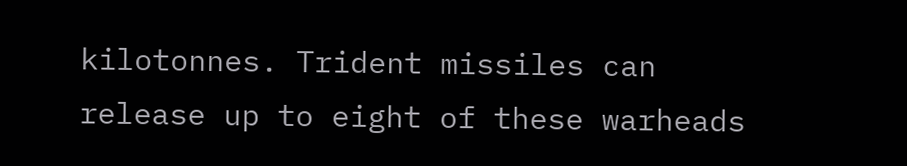kilotonnes. Trident missiles can release up to eight of these warheads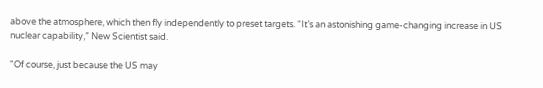above the atmosphere, which then fly independently to preset targets. “It’s an astonishing game-changing increase in US nuclear capability,” New Scientist said.

"Of course, just because the US may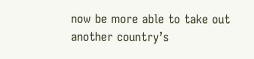now be more able to take out another country’s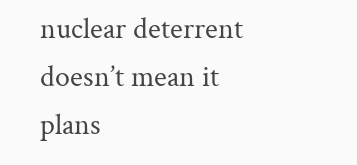nuclear deterrent doesn’t mean it plans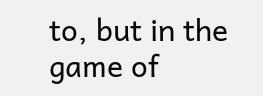to, but in the game of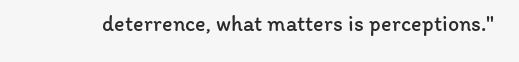deterrence, what matters is perceptions."